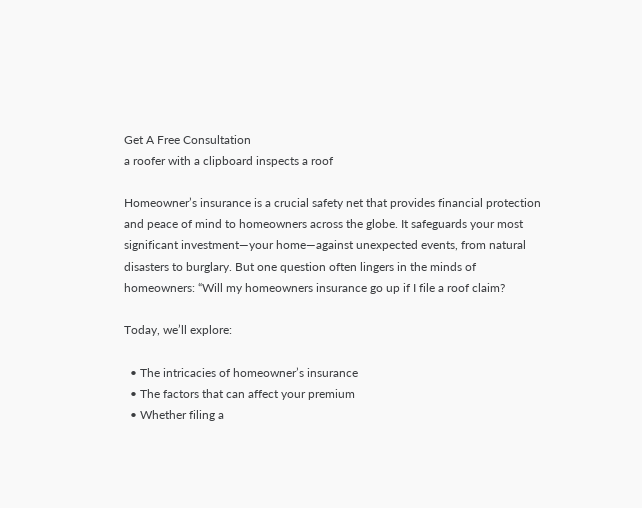Get A Free Consultation
a roofer with a clipboard inspects a roof

Homeowner’s insurance is a crucial safety net that provides financial protection and peace of mind to homeowners across the globe. It safeguards your most significant investment—your home—against unexpected events, from natural disasters to burglary. But one question often lingers in the minds of homeowners: “Will my homeowners insurance go up if I file a roof claim?

Today, we’ll explore:

  • The intricacies of homeowner’s insurance
  • The factors that can affect your premium
  • Whether filing a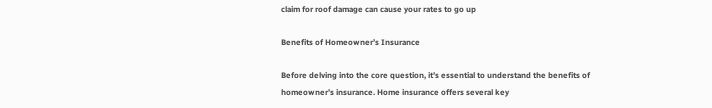claim for roof damage can cause your rates to go up

Benefits of Homeowner’s Insurance

Before delving into the core question, it’s essential to understand the benefits of homeowner’s insurance. Home insurance offers several key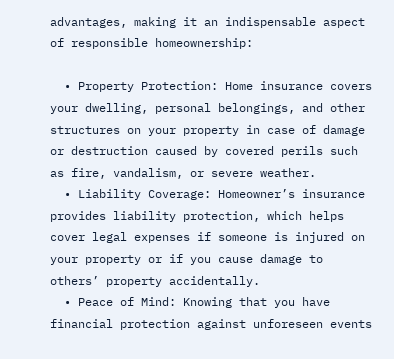advantages, making it an indispensable aspect of responsible homeownership:

  • Property Protection: Home insurance covers your dwelling, personal belongings, and other structures on your property in case of damage or destruction caused by covered perils such as fire, vandalism, or severe weather.
  • Liability Coverage: Homeowner’s insurance provides liability protection, which helps cover legal expenses if someone is injured on your property or if you cause damage to others’ property accidentally.
  • Peace of Mind: Knowing that you have financial protection against unforeseen events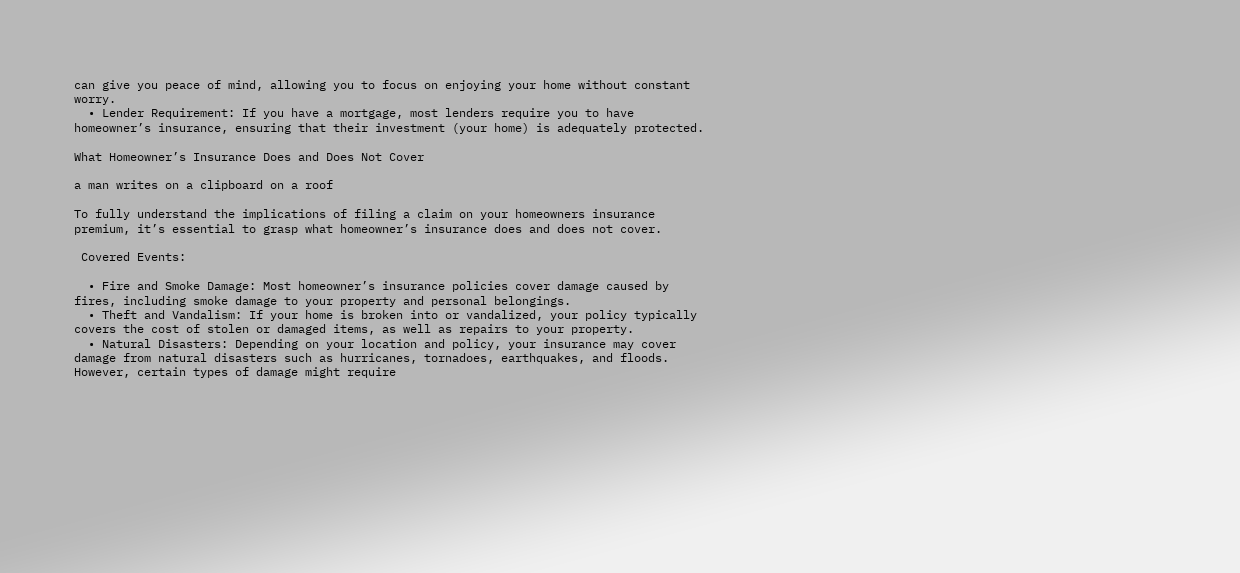can give you peace of mind, allowing you to focus on enjoying your home without constant worry.
  • Lender Requirement: If you have a mortgage, most lenders require you to have homeowner’s insurance, ensuring that their investment (your home) is adequately protected.

What Homeowner’s Insurance Does and Does Not Cover

a man writes on a clipboard on a roof

To fully understand the implications of filing a claim on your homeowners insurance premium, it’s essential to grasp what homeowner’s insurance does and does not cover.

 Covered Events:

  • Fire and Smoke Damage: Most homeowner’s insurance policies cover damage caused by fires, including smoke damage to your property and personal belongings.
  • Theft and Vandalism: If your home is broken into or vandalized, your policy typically covers the cost of stolen or damaged items, as well as repairs to your property.
  • Natural Disasters: Depending on your location and policy, your insurance may cover damage from natural disasters such as hurricanes, tornadoes, earthquakes, and floods. However, certain types of damage might require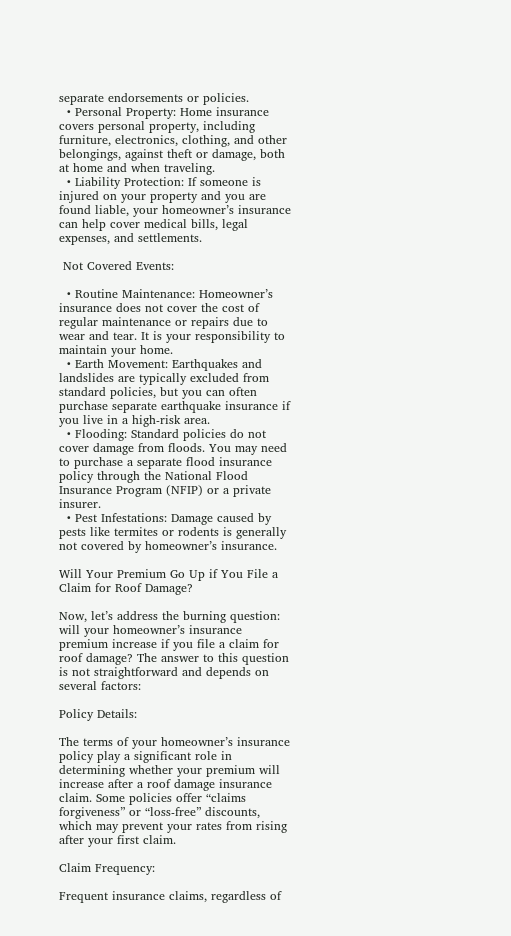separate endorsements or policies.
  • Personal Property: Home insurance covers personal property, including furniture, electronics, clothing, and other belongings, against theft or damage, both at home and when traveling.
  • Liability Protection: If someone is injured on your property and you are found liable, your homeowner’s insurance can help cover medical bills, legal expenses, and settlements.

 Not Covered Events:

  • Routine Maintenance: Homeowner’s insurance does not cover the cost of regular maintenance or repairs due to wear and tear. It is your responsibility to maintain your home.
  • Earth Movement: Earthquakes and landslides are typically excluded from standard policies, but you can often purchase separate earthquake insurance if you live in a high-risk area.
  • Flooding: Standard policies do not cover damage from floods. You may need to purchase a separate flood insurance policy through the National Flood Insurance Program (NFIP) or a private insurer.
  • Pest Infestations: Damage caused by pests like termites or rodents is generally not covered by homeowner’s insurance.

Will Your Premium Go Up if You File a Claim for Roof Damage?

Now, let’s address the burning question: will your homeowner’s insurance premium increase if you file a claim for roof damage? The answer to this question is not straightforward and depends on several factors:

Policy Details:

The terms of your homeowner’s insurance policy play a significant role in determining whether your premium will increase after a roof damage insurance claim. Some policies offer “claims forgiveness” or “loss-free” discounts, which may prevent your rates from rising after your first claim.

Claim Frequency:

Frequent insurance claims, regardless of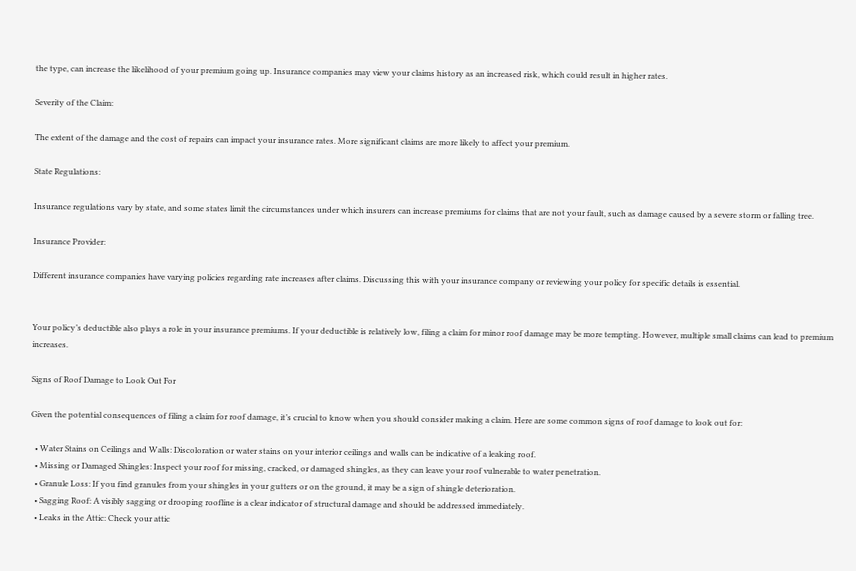the type, can increase the likelihood of your premium going up. Insurance companies may view your claims history as an increased risk, which could result in higher rates.

Severity of the Claim:

The extent of the damage and the cost of repairs can impact your insurance rates. More significant claims are more likely to affect your premium.

State Regulations:

Insurance regulations vary by state, and some states limit the circumstances under which insurers can increase premiums for claims that are not your fault, such as damage caused by a severe storm or falling tree.

Insurance Provider:

Different insurance companies have varying policies regarding rate increases after claims. Discussing this with your insurance company or reviewing your policy for specific details is essential.


Your policy’s deductible also plays a role in your insurance premiums. If your deductible is relatively low, filing a claim for minor roof damage may be more tempting. However, multiple small claims can lead to premium increases.

Signs of Roof Damage to Look Out For

Given the potential consequences of filing a claim for roof damage, it’s crucial to know when you should consider making a claim. Here are some common signs of roof damage to look out for:

  • Water Stains on Ceilings and Walls: Discoloration or water stains on your interior ceilings and walls can be indicative of a leaking roof.
  • Missing or Damaged Shingles: Inspect your roof for missing, cracked, or damaged shingles, as they can leave your roof vulnerable to water penetration.
  • Granule Loss: If you find granules from your shingles in your gutters or on the ground, it may be a sign of shingle deterioration.
  • Sagging Roof: A visibly sagging or drooping roofline is a clear indicator of structural damage and should be addressed immediately.
  • Leaks in the Attic: Check your attic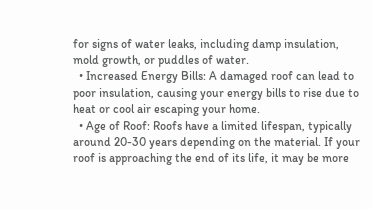for signs of water leaks, including damp insulation, mold growth, or puddles of water.
  • Increased Energy Bills: A damaged roof can lead to poor insulation, causing your energy bills to rise due to heat or cool air escaping your home.
  • Age of Roof: Roofs have a limited lifespan, typically around 20-30 years depending on the material. If your roof is approaching the end of its life, it may be more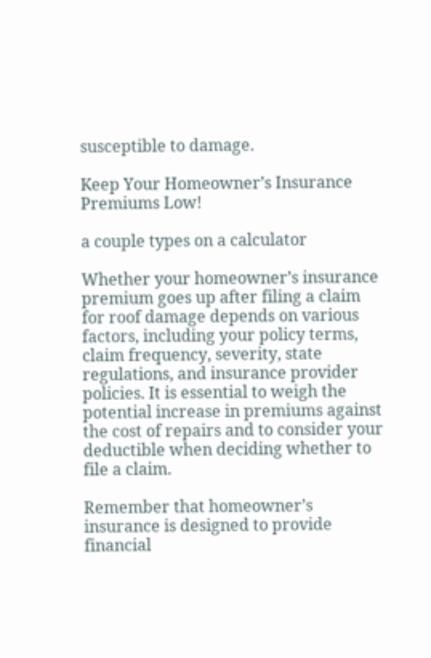susceptible to damage.

Keep Your Homeowner’s Insurance Premiums Low!

a couple types on a calculator

Whether your homeowner’s insurance premium goes up after filing a claim for roof damage depends on various factors, including your policy terms, claim frequency, severity, state regulations, and insurance provider policies. It is essential to weigh the potential increase in premiums against the cost of repairs and to consider your deductible when deciding whether to file a claim.

Remember that homeowner’s insurance is designed to provide financial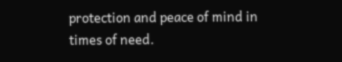protection and peace of mind in times of need.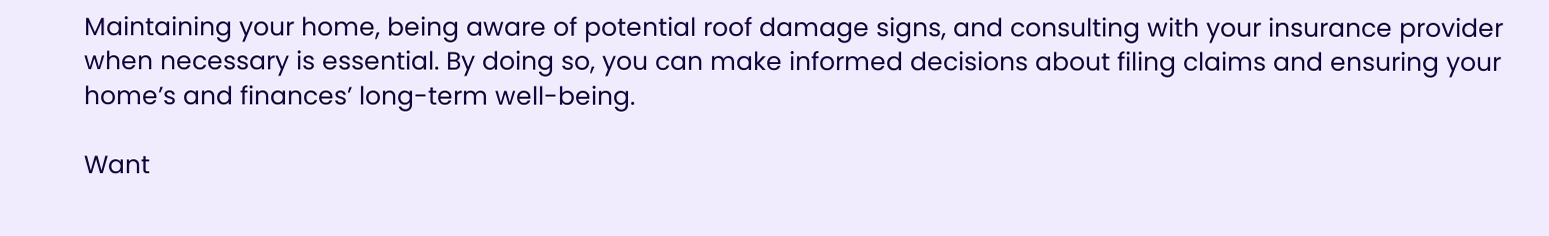Maintaining your home, being aware of potential roof damage signs, and consulting with your insurance provider when necessary is essential. By doing so, you can make informed decisions about filing claims and ensuring your home’s and finances’ long-term well-being.

Want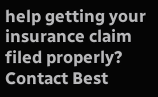help getting your insurance claim filed properly? Contact Best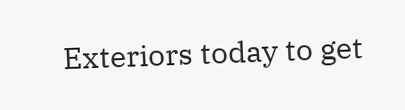Exteriors today to get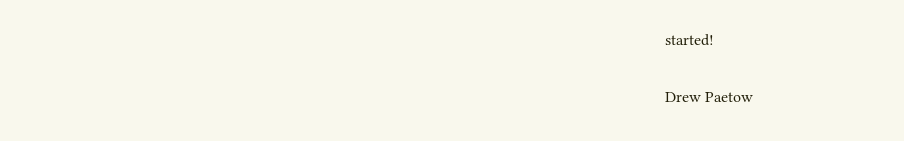started!

Drew Paetow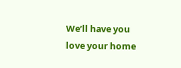We’ll have you love your home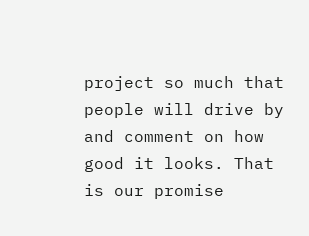project so much that people will drive by and comment on how good it looks. That is our promise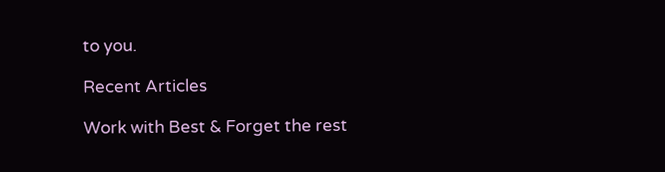to you.

Recent Articles

Work with Best & Forget the rest